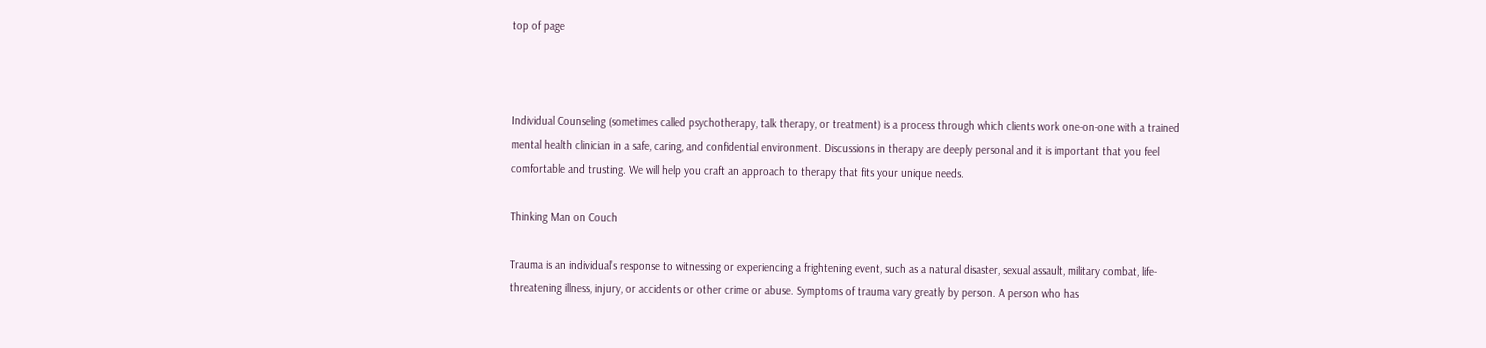top of page



Individual Counseling (sometimes called psychotherapy, talk therapy, or treatment) is a process through which clients work one-on-one with a trained mental health clinician in a safe, caring, and confidential environment. Discussions in therapy are deeply personal and it is important that you feel comfortable and trusting. We will help you craft an approach to therapy that fits your unique needs.

Thinking Man on Couch

Trauma is an individual’s response to witnessing or experiencing a frightening event, such as a natural disaster, sexual assault, military combat, life-threatening illness, injury, or accidents or other crime or abuse. Symptoms of trauma vary greatly by person. A person who has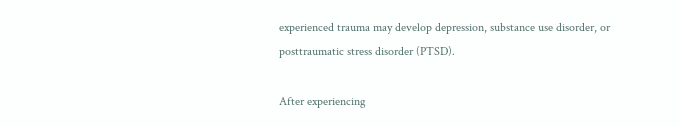experienced trauma may develop depression, substance use disorder, or posttraumatic stress disorder (PTSD).

After experiencing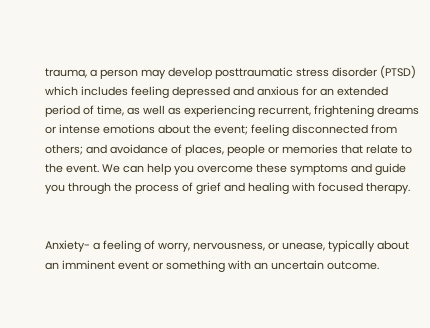trauma, a person may develop posttraumatic stress disorder (PTSD) which includes feeling depressed and anxious for an extended period of time, as well as experiencing recurrent, frightening dreams or intense emotions about the event; feeling disconnected from others; and avoidance of places, people or memories that relate to the event. We can help you overcome these symptoms and guide you through the process of grief and healing with focused therapy.


Anxiety- a feeling of worry, nervousness, or unease, typically about an imminent event or something with an uncertain outcome.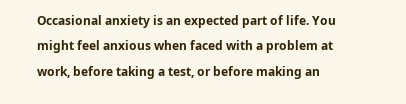Occasional anxiety is an expected part of life. You might feel anxious when faced with a problem at work, before taking a test, or before making an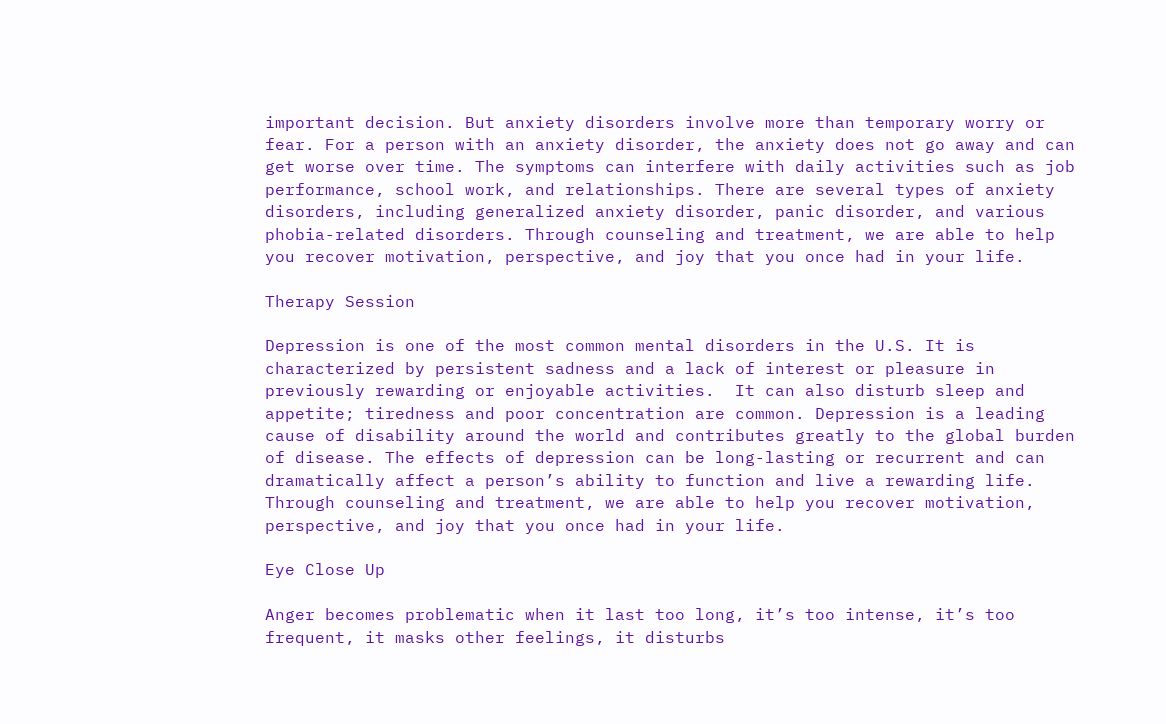important decision. But anxiety disorders involve more than temporary worry or fear. For a person with an anxiety disorder, the anxiety does not go away and can get worse over time. The symptoms can interfere with daily activities such as job performance, school work, and relationships. There are several types of anxiety disorders, including generalized anxiety disorder, panic disorder, and various phobia-related disorders. Through counseling and treatment, we are able to help you recover motivation, perspective, and joy that you once had in your life.

Therapy Session

Depression is one of the most common mental disorders in the U.S. It is characterized by persistent sadness and a lack of interest or pleasure in previously rewarding or enjoyable activities.  It can also disturb sleep and appetite; tiredness and poor concentration are common. Depression is a leading cause of disability around the world and contributes greatly to the global burden of disease. The effects of depression can be long-lasting or recurrent and can dramatically affect a person’s ability to function and live a rewarding life.  Through counseling and treatment, we are able to help you recover motivation, perspective, and joy that you once had in your life.

Eye Close Up

Anger becomes problematic when it last too long, it’s too intense, it’s too frequent, it masks other feelings, it disturbs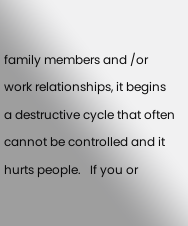family members and /or work relationships, it begins a destructive cycle that often cannot be controlled and it hurts people.   If you or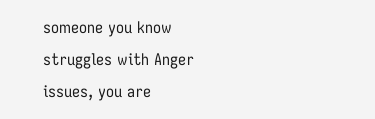someone you know struggles with Anger issues, you are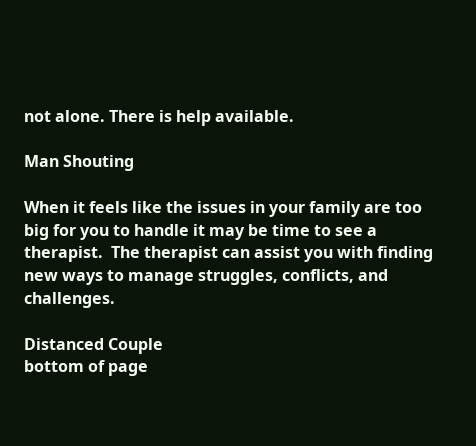not alone. There is help available.

Man Shouting

When it feels like the issues in your family are too big for you to handle it may be time to see a  therapist.  The therapist can assist you with finding new ways to manage struggles, conflicts, and challenges.

Distanced Couple
bottom of page